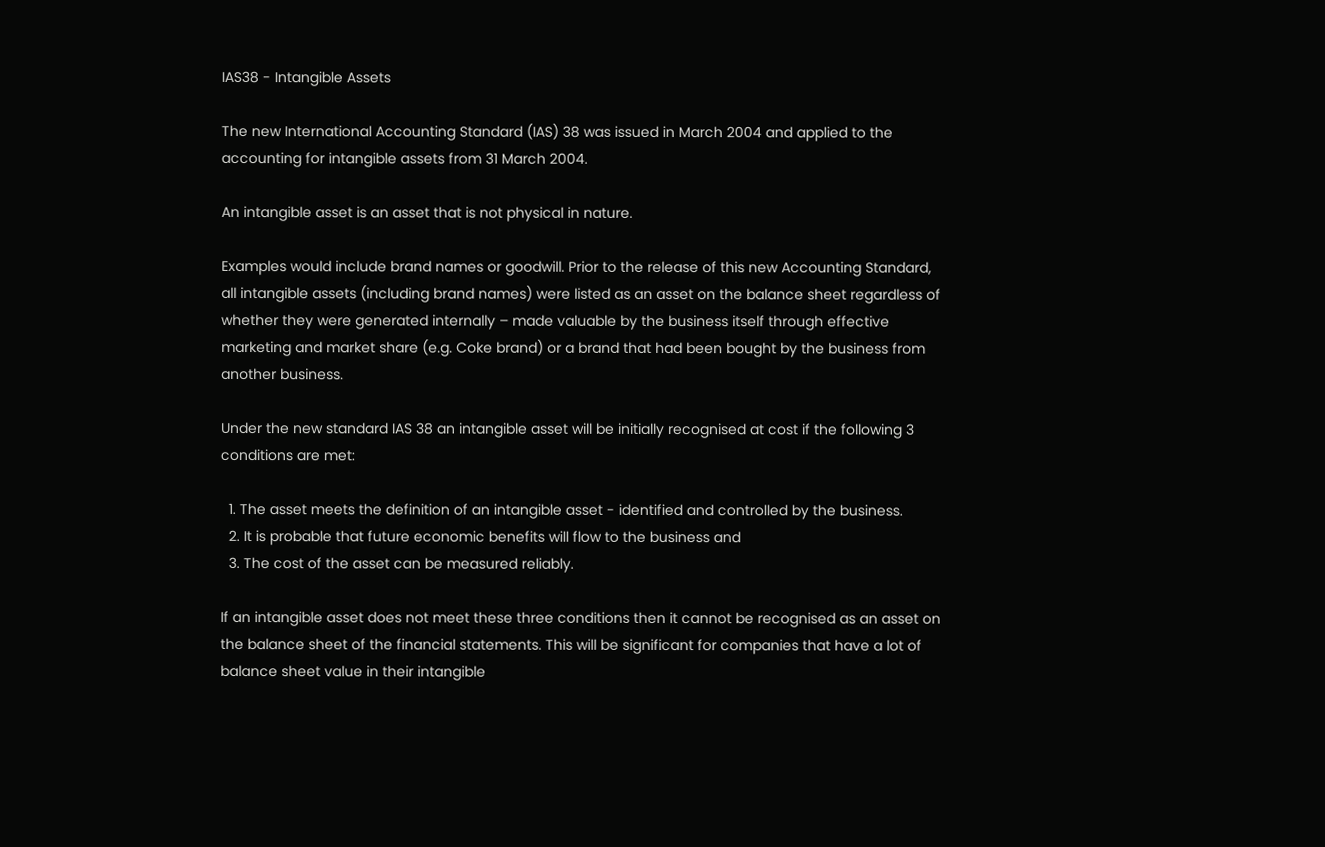IAS38 - Intangible Assets

The new International Accounting Standard (IAS) 38 was issued in March 2004 and applied to the accounting for intangible assets from 31 March 2004.

An intangible asset is an asset that is not physical in nature.

Examples would include brand names or goodwill. Prior to the release of this new Accounting Standard, all intangible assets (including brand names) were listed as an asset on the balance sheet regardless of whether they were generated internally – made valuable by the business itself through effective marketing and market share (e.g. Coke brand) or a brand that had been bought by the business from another business.

Under the new standard IAS 38 an intangible asset will be initially recognised at cost if the following 3 conditions are met:

  1. The asset meets the definition of an intangible asset - identified and controlled by the business.
  2. It is probable that future economic benefits will flow to the business and
  3. The cost of the asset can be measured reliably.

If an intangible asset does not meet these three conditions then it cannot be recognised as an asset on the balance sheet of the financial statements. This will be significant for companies that have a lot of balance sheet value in their intangible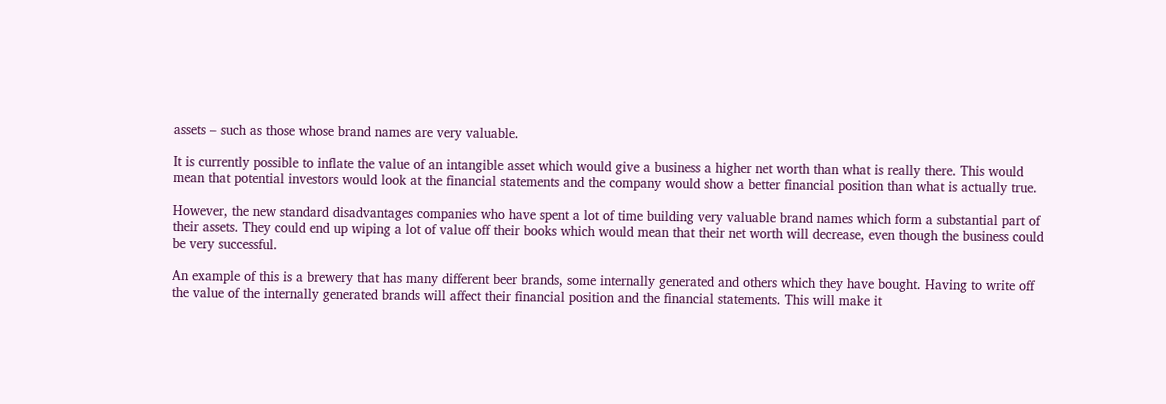assets – such as those whose brand names are very valuable.

It is currently possible to inflate the value of an intangible asset which would give a business a higher net worth than what is really there. This would mean that potential investors would look at the financial statements and the company would show a better financial position than what is actually true.

However, the new standard disadvantages companies who have spent a lot of time building very valuable brand names which form a substantial part of their assets. They could end up wiping a lot of value off their books which would mean that their net worth will decrease, even though the business could be very successful.

An example of this is a brewery that has many different beer brands, some internally generated and others which they have bought. Having to write off the value of the internally generated brands will affect their financial position and the financial statements. This will make it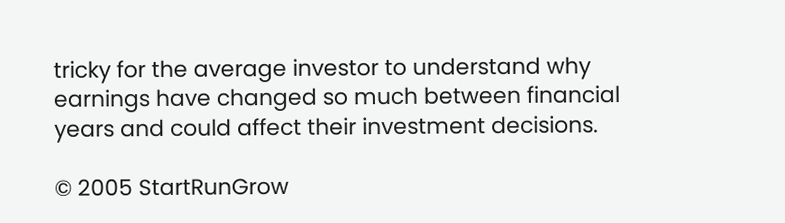tricky for the average investor to understand why earnings have changed so much between financial years and could affect their investment decisions.

© 2005 StartRunGrow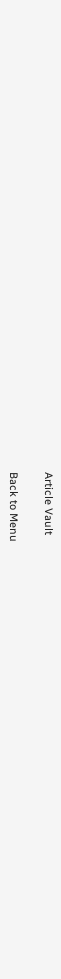Article Vault

Back to Menu